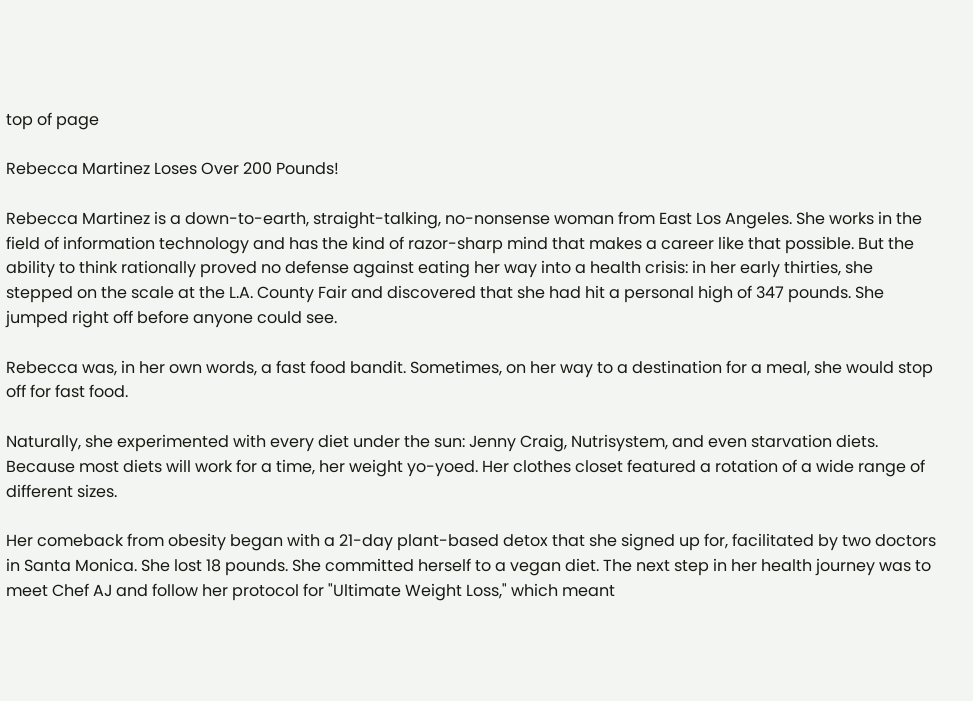top of page

Rebecca Martinez Loses Over 200 Pounds!

Rebecca Martinez is a down-to-earth, straight-talking, no-nonsense woman from East Los Angeles. She works in the field of information technology and has the kind of razor-sharp mind that makes a career like that possible. But the ability to think rationally proved no defense against eating her way into a health crisis: in her early thirties, she stepped on the scale at the L.A. County Fair and discovered that she had hit a personal high of 347 pounds. She jumped right off before anyone could see.

Rebecca was, in her own words, a fast food bandit. Sometimes, on her way to a destination for a meal, she would stop off for fast food.

Naturally, she experimented with every diet under the sun: Jenny Craig, Nutrisystem, and even starvation diets. Because most diets will work for a time, her weight yo-yoed. Her clothes closet featured a rotation of a wide range of different sizes.

Her comeback from obesity began with a 21-day plant-based detox that she signed up for, facilitated by two doctors in Santa Monica. She lost 18 pounds. She committed herself to a vegan diet. The next step in her health journey was to meet Chef AJ and follow her protocol for "Ultimate Weight Loss," which meant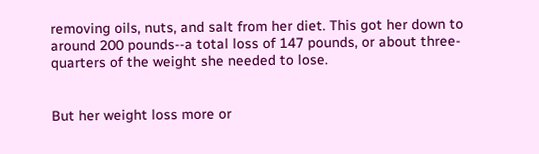removing oils, nuts, and salt from her diet. This got her down to around 200 pounds--a total loss of 147 pounds, or about three-quarters of the weight she needed to lose.


But her weight loss more or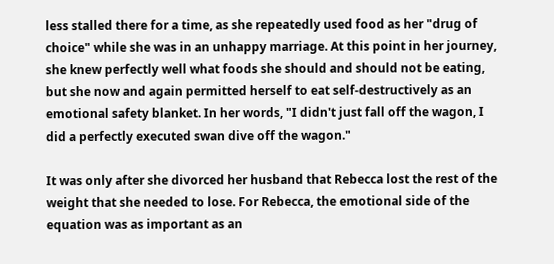less stalled there for a time, as she repeatedly used food as her "drug of choice" while she was in an unhappy marriage. At this point in her journey, she knew perfectly well what foods she should and should not be eating, but she now and again permitted herself to eat self-destructively as an emotional safety blanket. In her words, "I didn't just fall off the wagon, I did a perfectly executed swan dive off the wagon."

It was only after she divorced her husband that Rebecca lost the rest of the weight that she needed to lose. For Rebecca, the emotional side of the equation was as important as an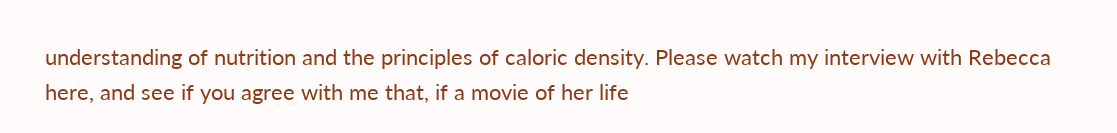understanding of nutrition and the principles of caloric density. Please watch my interview with Rebecca here, and see if you agree with me that, if a movie of her life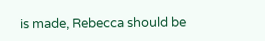is made, Rebecca should be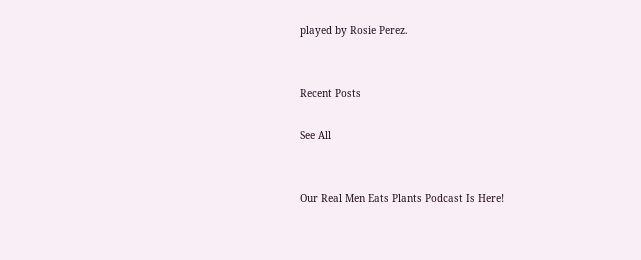played by Rosie Perez.


Recent Posts

See All


Our Real Men Eats Plants Podcast Is Here!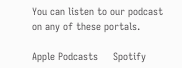You can listen to our podcast on any of these portals.

Apple Podcasts     Spotify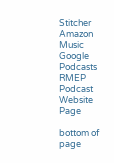Stitcher     Amazon Music     Google Podcasts     RMEP Podcast Website Page

bottom of page